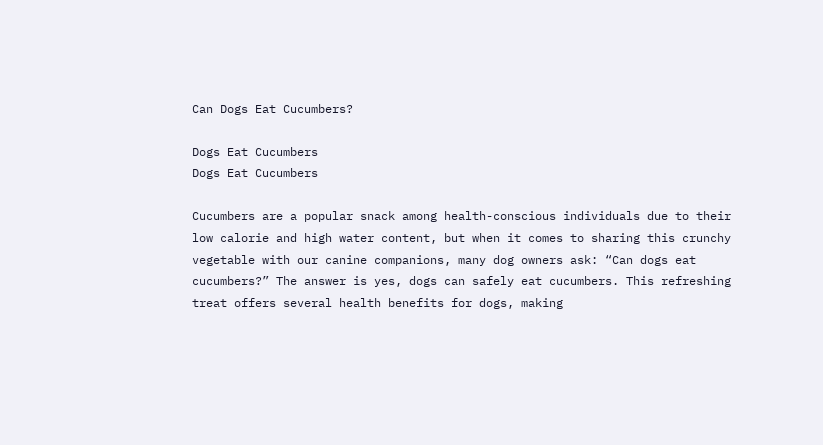Can Dogs Eat Cucumbers?

Dogs Eat Cucumbers
Dogs Eat Cucumbers

Cucumbers are a popular snack among health-conscious individuals due to their low calorie and high water content, but when it comes to sharing this crunchy vegetable with our canine companions, many dog owners ask: “Can dogs eat cucumbers?” The answer is yes, dogs can safely eat cucumbers. This refreshing treat offers several health benefits for dogs, making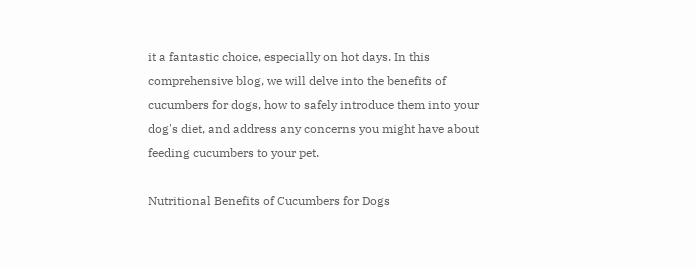it a fantastic choice, especially on hot days. In this comprehensive blog, we will delve into the benefits of cucumbers for dogs, how to safely introduce them into your dog's diet, and address any concerns you might have about feeding cucumbers to your pet.

Nutritional Benefits of Cucumbers for Dogs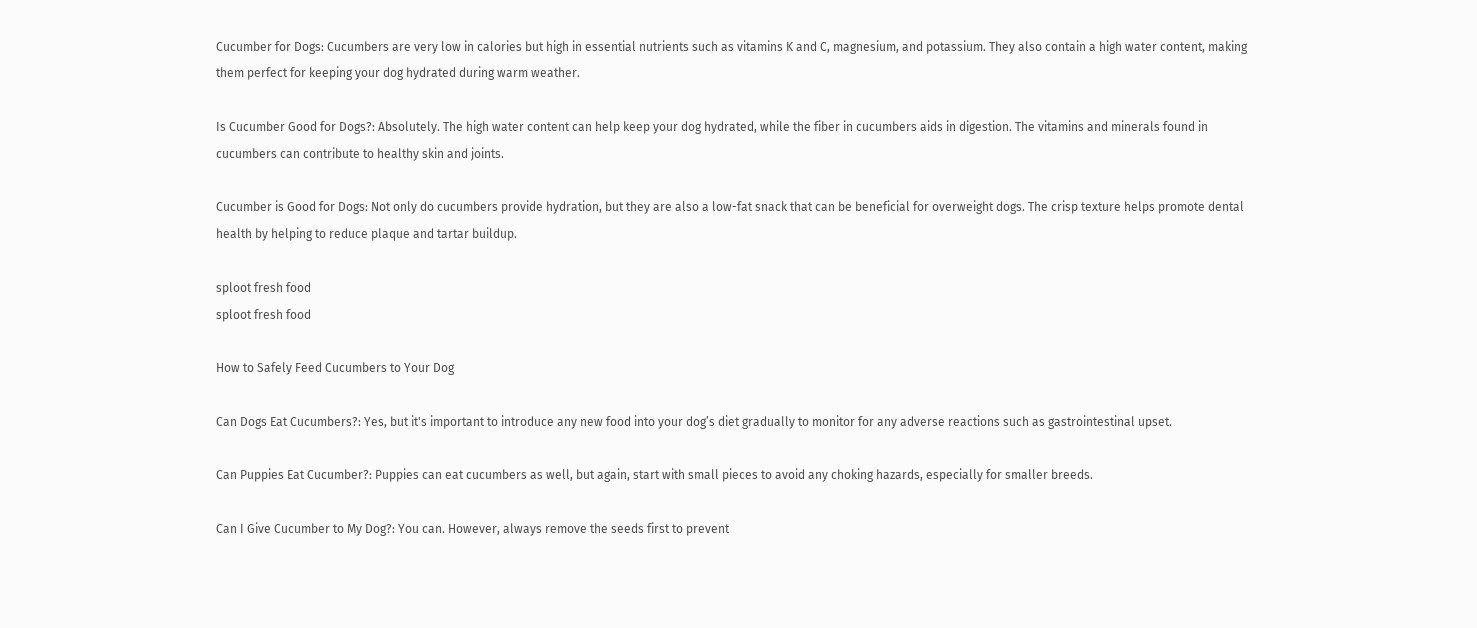Cucumber for Dogs: Cucumbers are very low in calories but high in essential nutrients such as vitamins K and C, magnesium, and potassium. They also contain a high water content, making them perfect for keeping your dog hydrated during warm weather.

Is Cucumber Good for Dogs?: Absolutely. The high water content can help keep your dog hydrated, while the fiber in cucumbers aids in digestion. The vitamins and minerals found in cucumbers can contribute to healthy skin and joints.

Cucumber is Good for Dogs: Not only do cucumbers provide hydration, but they are also a low-fat snack that can be beneficial for overweight dogs. The crisp texture helps promote dental health by helping to reduce plaque and tartar buildup.

sploot fresh food
sploot fresh food

How to Safely Feed Cucumbers to Your Dog

Can Dogs Eat Cucumbers?: Yes, but it's important to introduce any new food into your dog’s diet gradually to monitor for any adverse reactions such as gastrointestinal upset.

Can Puppies Eat Cucumber?: Puppies can eat cucumbers as well, but again, start with small pieces to avoid any choking hazards, especially for smaller breeds.

Can I Give Cucumber to My Dog?: You can. However, always remove the seeds first to prevent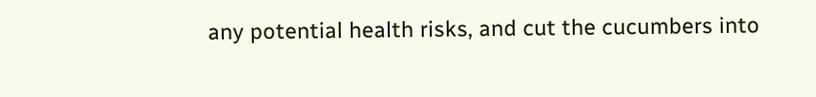any potential health risks, and cut the cucumbers into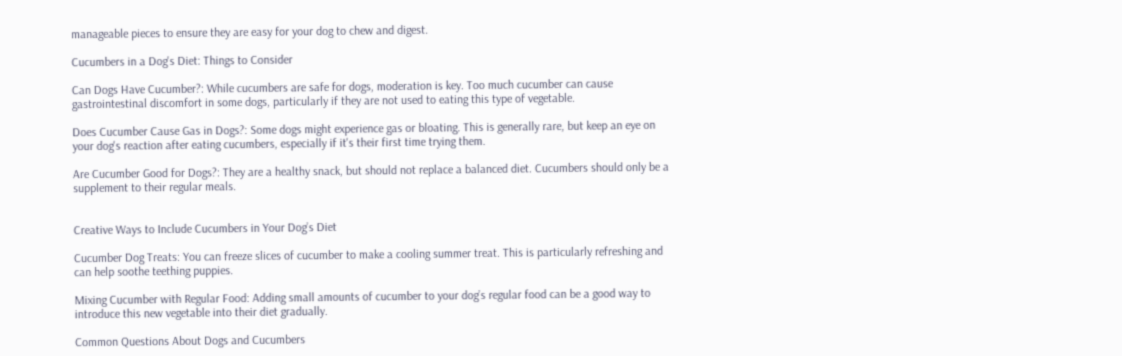manageable pieces to ensure they are easy for your dog to chew and digest.

Cucumbers in a Dog's Diet: Things to Consider

Can Dogs Have Cucumber?: While cucumbers are safe for dogs, moderation is key. Too much cucumber can cause gastrointestinal discomfort in some dogs, particularly if they are not used to eating this type of vegetable.

Does Cucumber Cause Gas in Dogs?: Some dogs might experience gas or bloating. This is generally rare, but keep an eye on your dog's reaction after eating cucumbers, especially if it's their first time trying them.

Are Cucumber Good for Dogs?: They are a healthy snack, but should not replace a balanced diet. Cucumbers should only be a supplement to their regular meals.


Creative Ways to Include Cucumbers in Your Dog’s Diet

Cucumber Dog Treats: You can freeze slices of cucumber to make a cooling summer treat. This is particularly refreshing and can help soothe teething puppies.

Mixing Cucumber with Regular Food: Adding small amounts of cucumber to your dog’s regular food can be a good way to introduce this new vegetable into their diet gradually.

Common Questions About Dogs and Cucumbers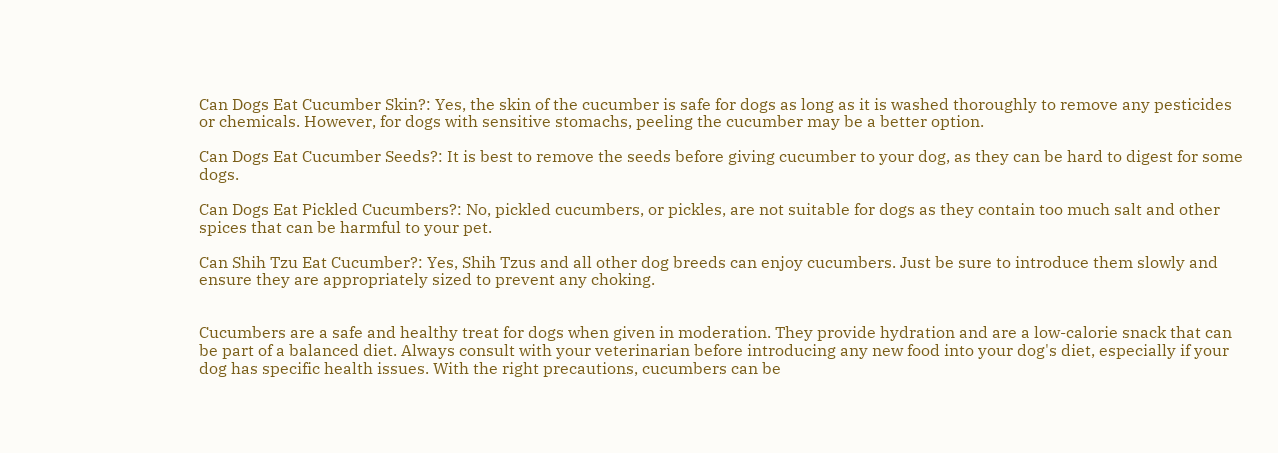Can Dogs Eat Cucumber Skin?: Yes, the skin of the cucumber is safe for dogs as long as it is washed thoroughly to remove any pesticides or chemicals. However, for dogs with sensitive stomachs, peeling the cucumber may be a better option.

Can Dogs Eat Cucumber Seeds?: It is best to remove the seeds before giving cucumber to your dog, as they can be hard to digest for some dogs.

Can Dogs Eat Pickled Cucumbers?: No, pickled cucumbers, or pickles, are not suitable for dogs as they contain too much salt and other spices that can be harmful to your pet.

Can Shih Tzu Eat Cucumber?: Yes, Shih Tzus and all other dog breeds can enjoy cucumbers. Just be sure to introduce them slowly and ensure they are appropriately sized to prevent any choking.


Cucumbers are a safe and healthy treat for dogs when given in moderation. They provide hydration and are a low-calorie snack that can be part of a balanced diet. Always consult with your veterinarian before introducing any new food into your dog's diet, especially if your dog has specific health issues. With the right precautions, cucumbers can be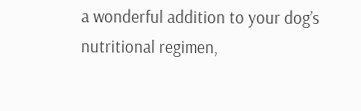a wonderful addition to your dog’s nutritional regimen,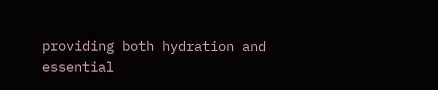providing both hydration and essential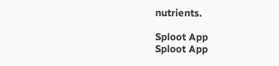nutrients.

Sploot App
Sploot App